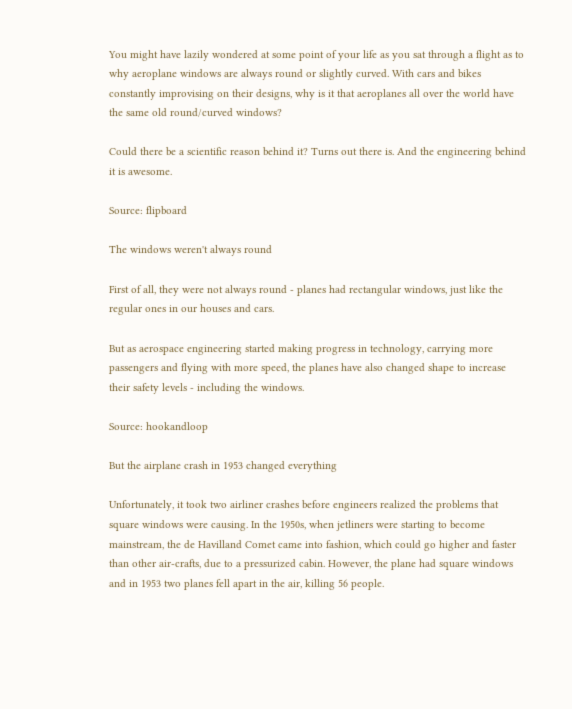You might have lazily wondered at some point of your life as you sat through a flight as to why aeroplane windows are always round or slightly curved. With cars and bikes constantly improvising on their designs, why is it that aeroplanes all over the world have the same old round/curved windows?

Could there be a scientific reason behind it? Turns out there is. And the engineering behind it is awesome.

Source: flipboard

The windows weren't always round

First of all, they were not always round - planes had rectangular windows, just like the regular ones in our houses and cars.

But as aerospace engineering started making progress in technology, carrying more passengers and flying with more speed, the planes have also changed shape to increase their safety levels - including the windows.

Source: hookandloop

But the airplane crash in 1953 changed everything

Unfortunately, it took two airliner crashes before engineers realized the problems that square windows were causing. In the 1950s, when jetliners were starting to become mainstream, the de Havilland Comet came into fashion, which could go higher and faster than other air-crafts, due to a pressurized cabin. However, the plane had square windows and in 1953 two planes fell apart in the air, killing 56 people.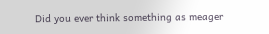Did you ever think something as meager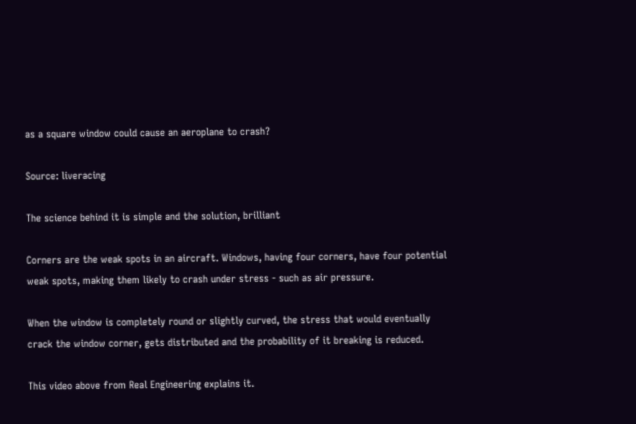as a square window could cause an aeroplane to crash?

Source: liveracing

The science behind it is simple and the solution, brilliant

Corners are the weak spots in an aircraft. Windows, having four corners, have four potential weak spots, making them likely to crash under stress - such as air pressure.

When the window is completely round or slightly curved, the stress that would eventually crack the window corner, gets distributed and the probability of it breaking is reduced.

This video above from Real Engineering explains it.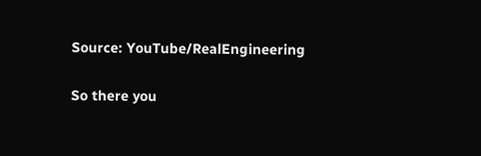Source: YouTube/RealEngineering

So there you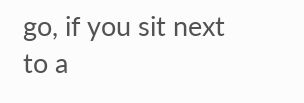go, if you sit next to a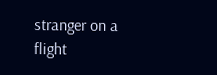stranger on a flight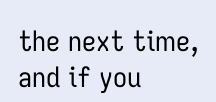the next time, and if you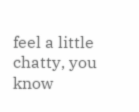feel a little chatty, you know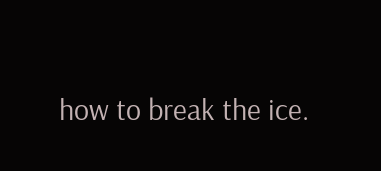how to break the ice.